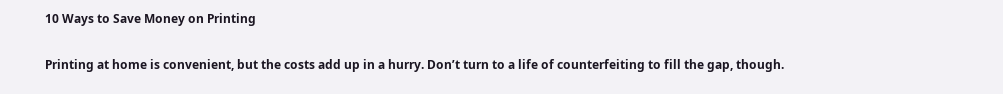10 Ways to Save Money on Printing

Printing at home is convenient, but the costs add up in a hurry. Don’t turn to a life of counterfeiting to fill the gap, though.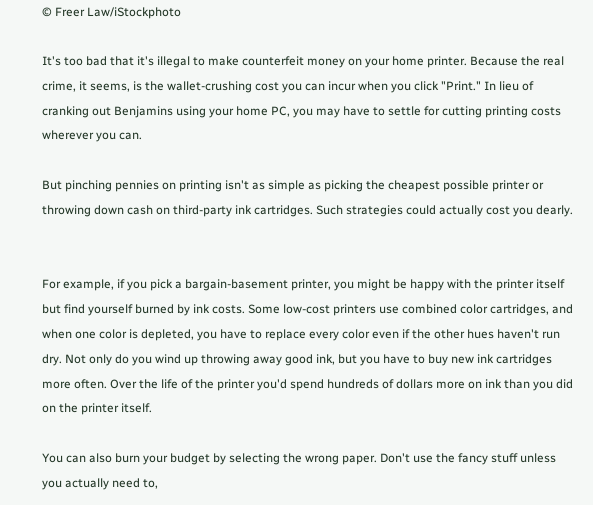© Freer Law/iStockphoto

It's too bad that it's illegal to make counterfeit money on your home printer. Because the real crime, it seems, is the wallet-crushing cost you can incur when you click "Print." In lieu of cranking out Benjamins using your home PC, you may have to settle for cutting printing costs wherever you can.

But pinching pennies on printing isn't as simple as picking the cheapest possible printer or throwing down cash on third-party ink cartridges. Such strategies could actually cost you dearly.


For example, if you pick a bargain-basement printer, you might be happy with the printer itself but find yourself burned by ink costs. Some low-cost printers use combined color cartridges, and when one color is depleted, you have to replace every color even if the other hues haven't run dry. Not only do you wind up throwing away good ink, but you have to buy new ink cartridges more often. Over the life of the printer you'd spend hundreds of dollars more on ink than you did on the printer itself.

You can also burn your budget by selecting the wrong paper. Don't use the fancy stuff unless you actually need to,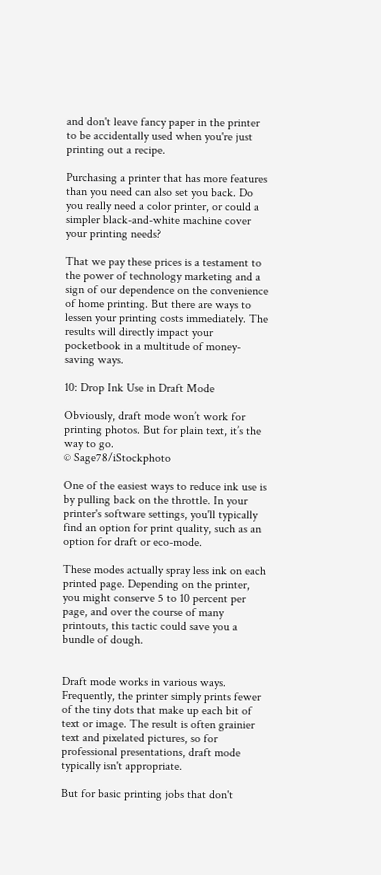and don't leave fancy paper in the printer to be accidentally used when you're just printing out a recipe.

Purchasing a printer that has more features than you need can also set you back. Do you really need a color printer, or could a simpler black-and-white machine cover your printing needs?

That we pay these prices is a testament to the power of technology marketing and a sign of our dependence on the convenience of home printing. But there are ways to lessen your printing costs immediately. The results will directly impact your pocketbook in a multitude of money-saving ways.

10: Drop Ink Use in Draft Mode

Obviously, draft mode won’t work for printing photos. But for plain text, it’s the way to go.
© Sage78/iStockphoto

One of the easiest ways to reduce ink use is by pulling back on the throttle. In your printer's software settings, you'll typically find an option for print quality, such as an option for draft or eco-mode.

These modes actually spray less ink on each printed page. Depending on the printer, you might conserve 5 to 10 percent per page, and over the course of many printouts, this tactic could save you a bundle of dough.


Draft mode works in various ways. Frequently, the printer simply prints fewer of the tiny dots that make up each bit of text or image. The result is often grainier text and pixelated pictures, so for professional presentations, draft mode typically isn't appropriate.

But for basic printing jobs that don't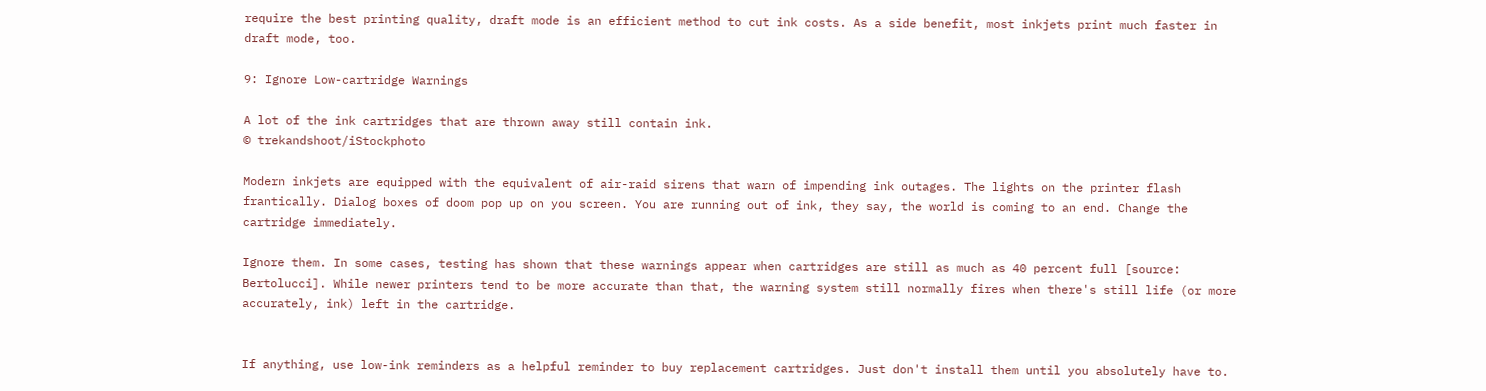require the best printing quality, draft mode is an efficient method to cut ink costs. As a side benefit, most inkjets print much faster in draft mode, too.

9: Ignore Low-cartridge Warnings

A lot of the ink cartridges that are thrown away still contain ink.
© trekandshoot/iStockphoto

Modern inkjets are equipped with the equivalent of air-raid sirens that warn of impending ink outages. The lights on the printer flash frantically. Dialog boxes of doom pop up on you screen. You are running out of ink, they say, the world is coming to an end. Change the cartridge immediately.

Ignore them. In some cases, testing has shown that these warnings appear when cartridges are still as much as 40 percent full [source: Bertolucci]. While newer printers tend to be more accurate than that, the warning system still normally fires when there's still life (or more accurately, ink) left in the cartridge.


If anything, use low-ink reminders as a helpful reminder to buy replacement cartridges. Just don't install them until you absolutely have to.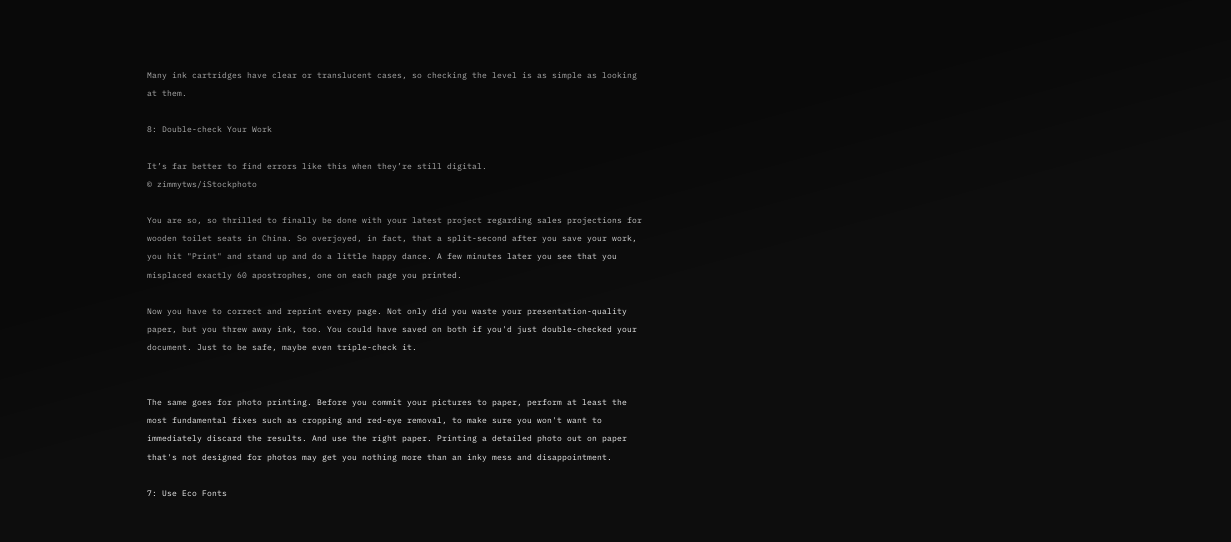Many ink cartridges have clear or translucent cases, so checking the level is as simple as looking at them.

8: Double-check Your Work

It’s far better to find errors like this when they’re still digital.
© zimmytws/iStockphoto

You are so, so thrilled to finally be done with your latest project regarding sales projections for wooden toilet seats in China. So overjoyed, in fact, that a split-second after you save your work, you hit "Print" and stand up and do a little happy dance. A few minutes later you see that you misplaced exactly 60 apostrophes, one on each page you printed.

Now you have to correct and reprint every page. Not only did you waste your presentation-quality paper, but you threw away ink, too. You could have saved on both if you'd just double-checked your document. Just to be safe, maybe even triple-check it.


The same goes for photo printing. Before you commit your pictures to paper, perform at least the most fundamental fixes such as cropping and red-eye removal, to make sure you won't want to immediately discard the results. And use the right paper. Printing a detailed photo out on paper that's not designed for photos may get you nothing more than an inky mess and disappointment.

7: Use Eco Fonts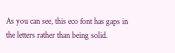As you can see, this eco font has gaps in the letters rather than being solid.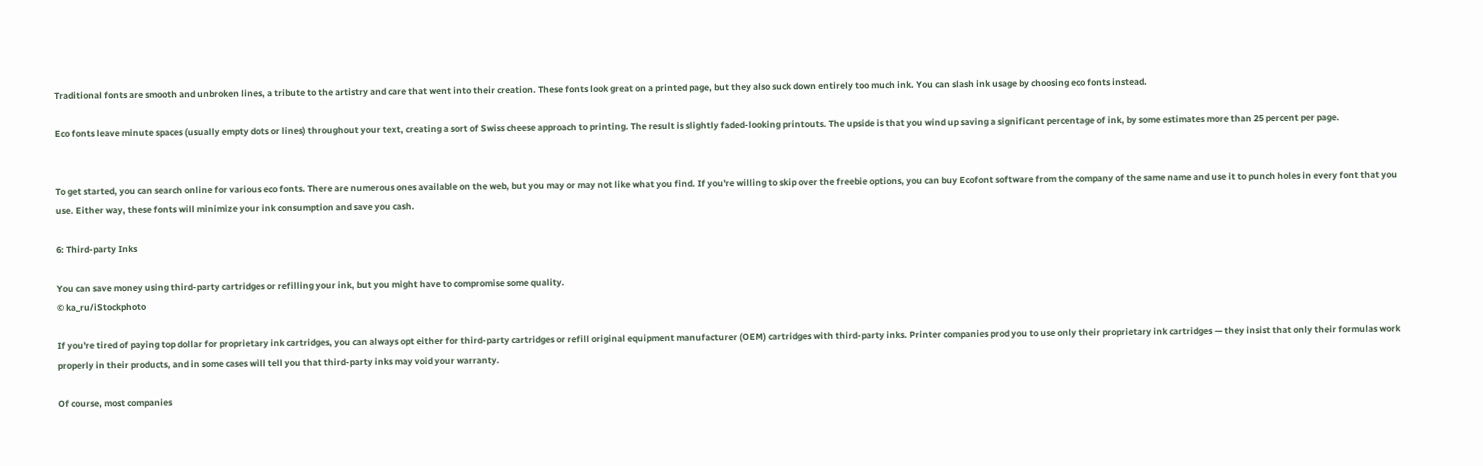Traditional fonts are smooth and unbroken lines, a tribute to the artistry and care that went into their creation. These fonts look great on a printed page, but they also suck down entirely too much ink. You can slash ink usage by choosing eco fonts instead.

Eco fonts leave minute spaces (usually empty dots or lines) throughout your text, creating a sort of Swiss cheese approach to printing. The result is slightly faded-looking printouts. The upside is that you wind up saving a significant percentage of ink, by some estimates more than 25 percent per page.


To get started, you can search online for various eco fonts. There are numerous ones available on the web, but you may or may not like what you find. If you're willing to skip over the freebie options, you can buy Ecofont software from the company of the same name and use it to punch holes in every font that you use. Either way, these fonts will minimize your ink consumption and save you cash.

6: Third-party Inks

You can save money using third-party cartridges or refilling your ink, but you might have to compromise some quality.
© ka_ru/iStockphoto

If you're tired of paying top dollar for proprietary ink cartridges, you can always opt either for third-party cartridges or refill original equipment manufacturer (OEM) cartridges with third-party inks. Printer companies prod you to use only their proprietary ink cartridges — they insist that only their formulas work properly in their products, and in some cases will tell you that third-party inks may void your warranty.

Of course, most companies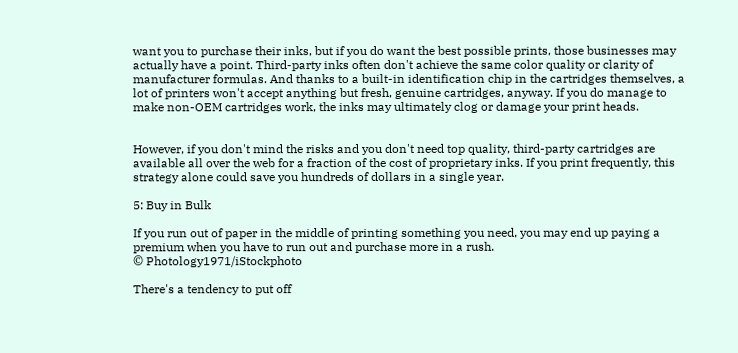want you to purchase their inks, but if you do want the best possible prints, those businesses may actually have a point. Third-party inks often don't achieve the same color quality or clarity of manufacturer formulas. And thanks to a built-in identification chip in the cartridges themselves, a lot of printers won't accept anything but fresh, genuine cartridges, anyway. If you do manage to make non-OEM cartridges work, the inks may ultimately clog or damage your print heads.


However, if you don't mind the risks and you don't need top quality, third-party cartridges are available all over the web for a fraction of the cost of proprietary inks. If you print frequently, this strategy alone could save you hundreds of dollars in a single year.

5: Buy in Bulk

If you run out of paper in the middle of printing something you need, you may end up paying a premium when you have to run out and purchase more in a rush.
© Photology1971/iStockphoto

There's a tendency to put off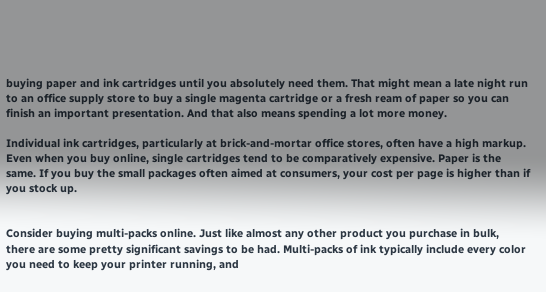buying paper and ink cartridges until you absolutely need them. That might mean a late night run to an office supply store to buy a single magenta cartridge or a fresh ream of paper so you can finish an important presentation. And that also means spending a lot more money.

Individual ink cartridges, particularly at brick-and-mortar office stores, often have a high markup. Even when you buy online, single cartridges tend to be comparatively expensive. Paper is the same. If you buy the small packages often aimed at consumers, your cost per page is higher than if you stock up.


Consider buying multi-packs online. Just like almost any other product you purchase in bulk, there are some pretty significant savings to be had. Multi-packs of ink typically include every color you need to keep your printer running, and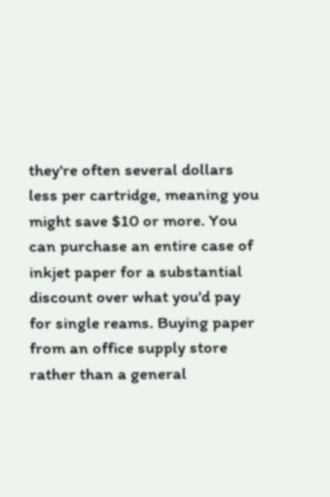they're often several dollars less per cartridge, meaning you might save $10 or more. You can purchase an entire case of inkjet paper for a substantial discount over what you'd pay for single reams. Buying paper from an office supply store rather than a general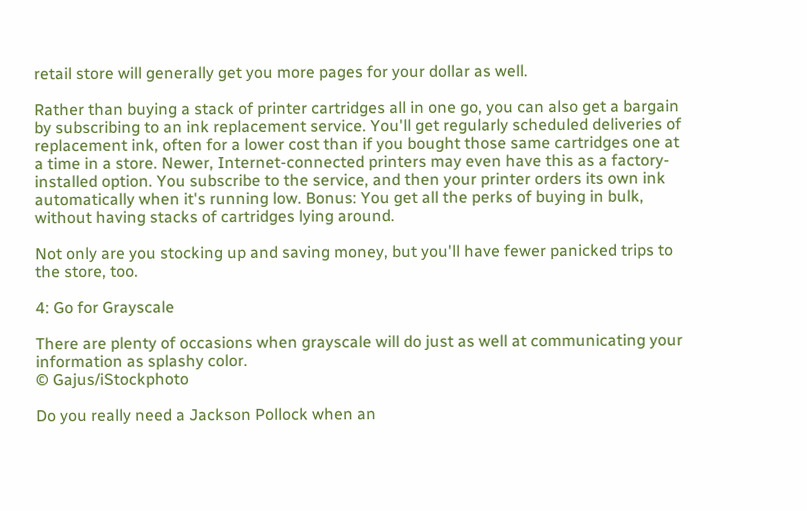retail store will generally get you more pages for your dollar as well.

Rather than buying a stack of printer cartridges all in one go, you can also get a bargain by subscribing to an ink replacement service. You'll get regularly scheduled deliveries of replacement ink, often for a lower cost than if you bought those same cartridges one at a time in a store. Newer, Internet-connected printers may even have this as a factory-installed option. You subscribe to the service, and then your printer orders its own ink automatically when it's running low. Bonus: You get all the perks of buying in bulk, without having stacks of cartridges lying around.

Not only are you stocking up and saving money, but you'll have fewer panicked trips to the store, too.

4: Go for Grayscale

There are plenty of occasions when grayscale will do just as well at communicating your information as splashy color.
© Gajus/iStockphoto

Do you really need a Jackson Pollock when an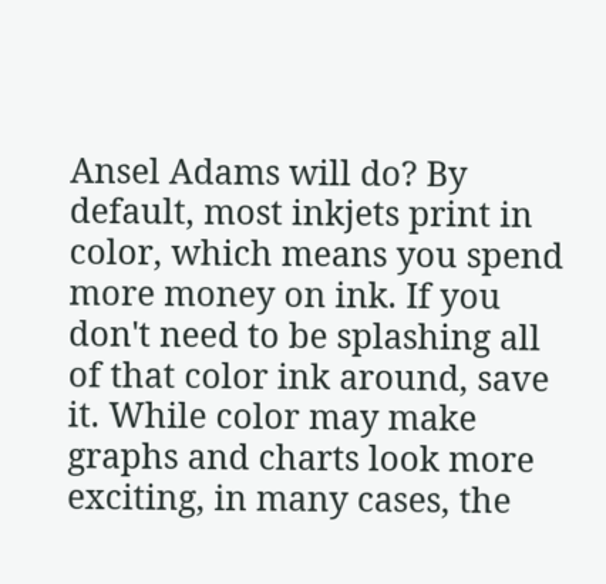Ansel Adams will do? By default, most inkjets print in color, which means you spend more money on ink. If you don't need to be splashing all of that color ink around, save it. While color may make graphs and charts look more exciting, in many cases, the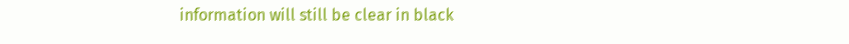information will still be clear in black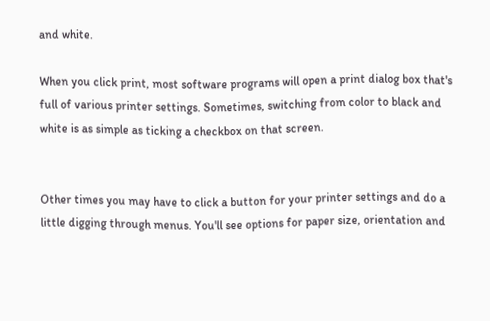and white.

When you click print, most software programs will open a print dialog box that's full of various printer settings. Sometimes, switching from color to black and white is as simple as ticking a checkbox on that screen.


Other times you may have to click a button for your printer settings and do a little digging through menus. You'll see options for paper size, orientation and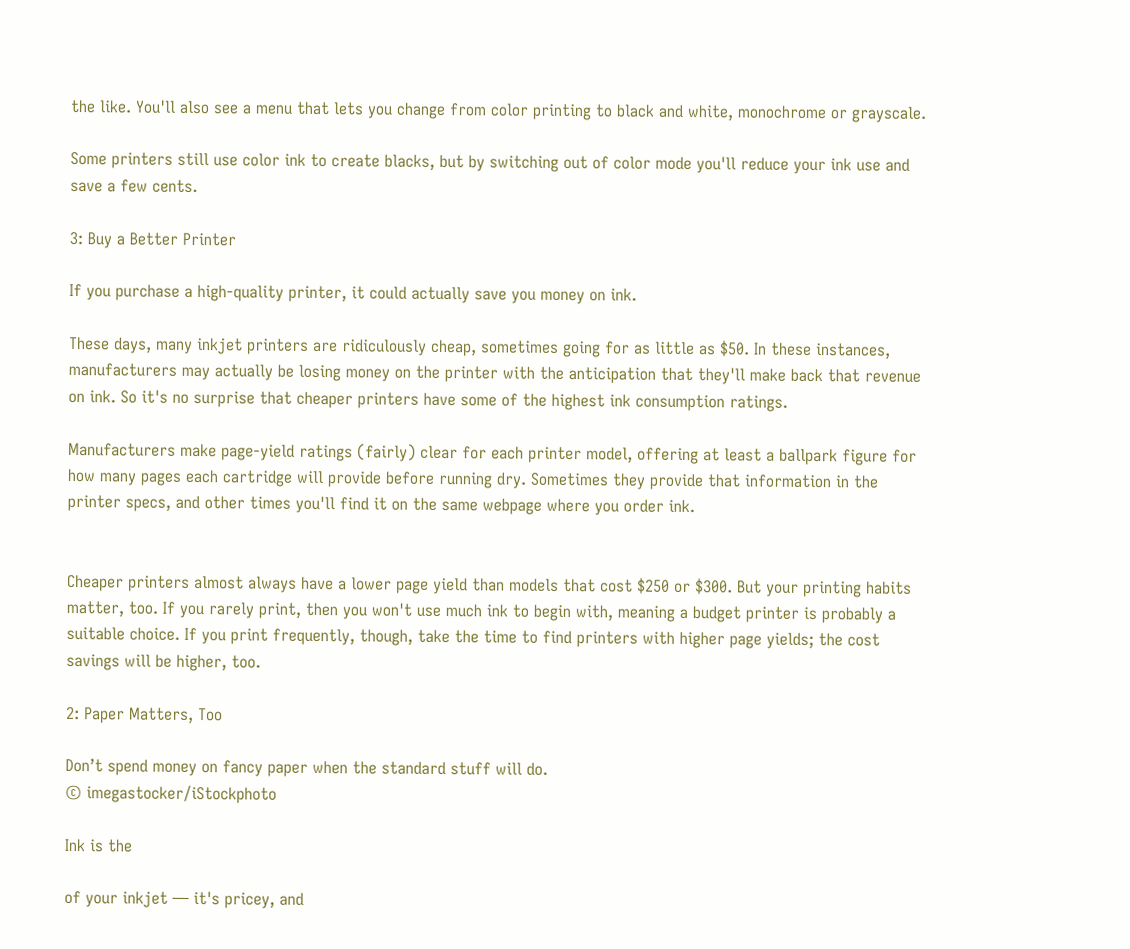the like. You'll also see a menu that lets you change from color printing to black and white, monochrome or grayscale.

Some printers still use color ink to create blacks, but by switching out of color mode you'll reduce your ink use and save a few cents.

3: Buy a Better Printer

If you purchase a high-quality printer, it could actually save you money on ink.

These days, many inkjet printers are ridiculously cheap, sometimes going for as little as $50. In these instances, manufacturers may actually be losing money on the printer with the anticipation that they'll make back that revenue on ink. So it's no surprise that cheaper printers have some of the highest ink consumption ratings.

Manufacturers make page-yield ratings (fairly) clear for each printer model, offering at least a ballpark figure for how many pages each cartridge will provide before running dry. Sometimes they provide that information in the printer specs, and other times you'll find it on the same webpage where you order ink.


Cheaper printers almost always have a lower page yield than models that cost $250 or $300. But your printing habits matter, too. If you rarely print, then you won't use much ink to begin with, meaning a budget printer is probably a suitable choice. If you print frequently, though, take the time to find printers with higher page yields; the cost savings will be higher, too.

2: Paper Matters, Too

Don’t spend money on fancy paper when the standard stuff will do.
© imegastocker/iStockphoto

Ink is the

of your inkjet — it's pricey, and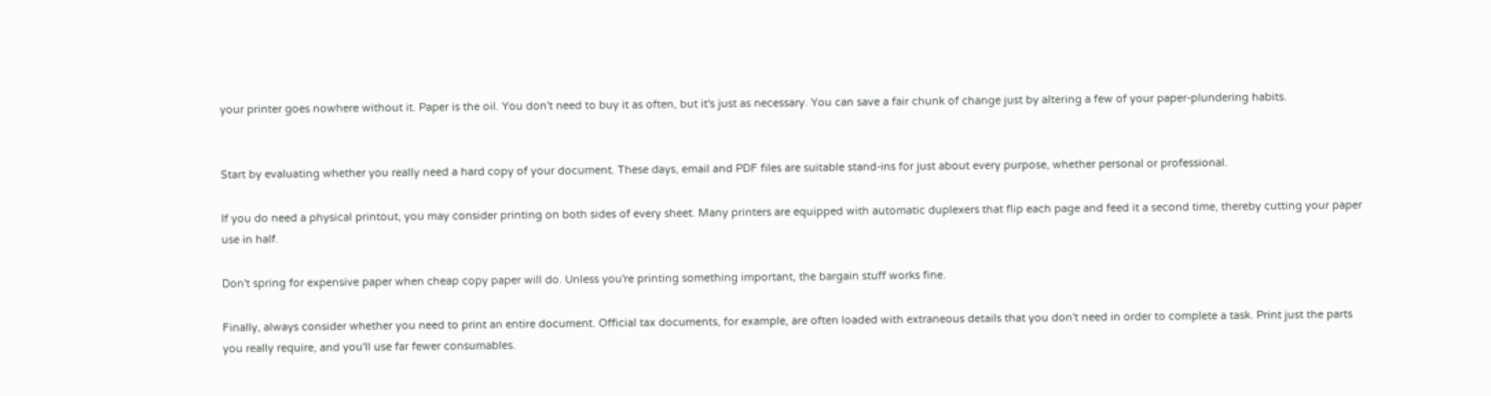your printer goes nowhere without it. Paper is the oil. You don't need to buy it as often, but it's just as necessary. You can save a fair chunk of change just by altering a few of your paper-plundering habits.


Start by evaluating whether you really need a hard copy of your document. These days, email and PDF files are suitable stand-ins for just about every purpose, whether personal or professional.

If you do need a physical printout, you may consider printing on both sides of every sheet. Many printers are equipped with automatic duplexers that flip each page and feed it a second time, thereby cutting your paper use in half.

Don't spring for expensive paper when cheap copy paper will do. Unless you're printing something important, the bargain stuff works fine.

Finally, always consider whether you need to print an entire document. Official tax documents, for example, are often loaded with extraneous details that you don't need in order to complete a task. Print just the parts you really require, and you'll use far fewer consumables.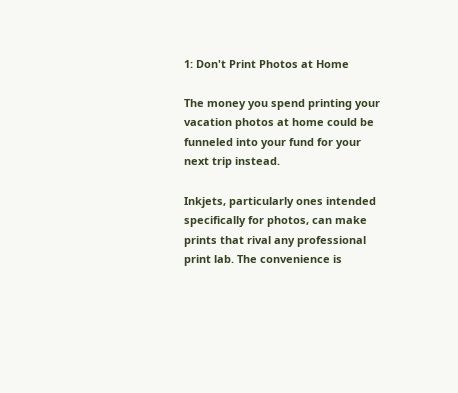1: Don't Print Photos at Home

The money you spend printing your vacation photos at home could be funneled into your fund for your next trip instead.

Inkjets, particularly ones intended specifically for photos, can make prints that rival any professional print lab. The convenience is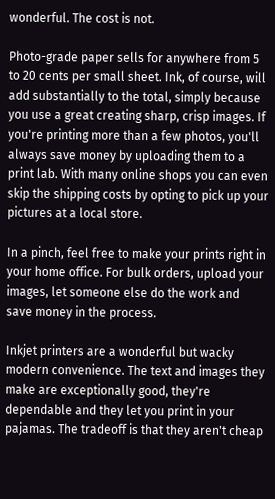wonderful. The cost is not.

Photo-grade paper sells for anywhere from 5 to 20 cents per small sheet. Ink, of course, will add substantially to the total, simply because you use a great creating sharp, crisp images. If you're printing more than a few photos, you'll always save money by uploading them to a print lab. With many online shops you can even skip the shipping costs by opting to pick up your pictures at a local store.

In a pinch, feel free to make your prints right in your home office. For bulk orders, upload your images, let someone else do the work and save money in the process.

Inkjet printers are a wonderful but wacky modern convenience. The text and images they make are exceptionally good, they're dependable and they let you print in your pajamas. The tradeoff is that they aren't cheap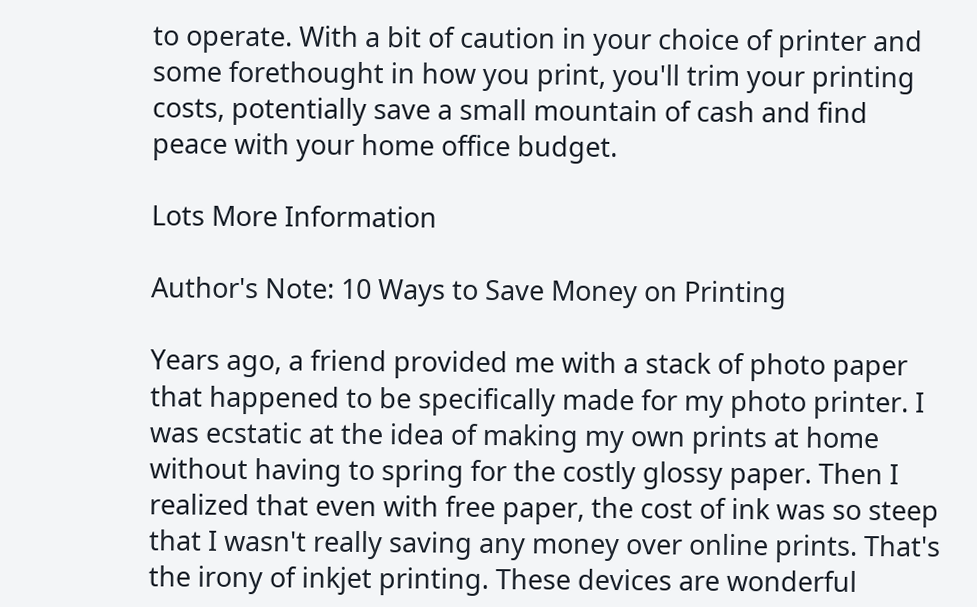to operate. With a bit of caution in your choice of printer and some forethought in how you print, you'll trim your printing costs, potentially save a small mountain of cash and find peace with your home office budget.

Lots More Information

Author's Note: 10 Ways to Save Money on Printing

Years ago, a friend provided me with a stack of photo paper that happened to be specifically made for my photo printer. I was ecstatic at the idea of making my own prints at home without having to spring for the costly glossy paper. Then I realized that even with free paper, the cost of ink was so steep that I wasn't really saving any money over online prints. That's the irony of inkjet printing. These devices are wonderful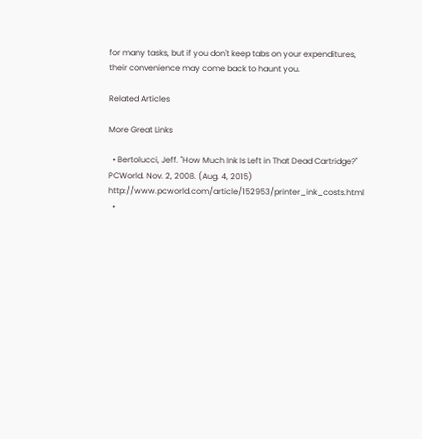for many tasks, but if you don't keep tabs on your expenditures, their convenience may come back to haunt you.

Related Articles

More Great Links

  • Bertolucci, Jeff. "How Much Ink Is Left in That Dead Cartridge?" PCWorld. Nov. 2, 2008. (Aug. 4, 2015) http://www.pcworld.com/article/152953/printer_ink_costs.html
  •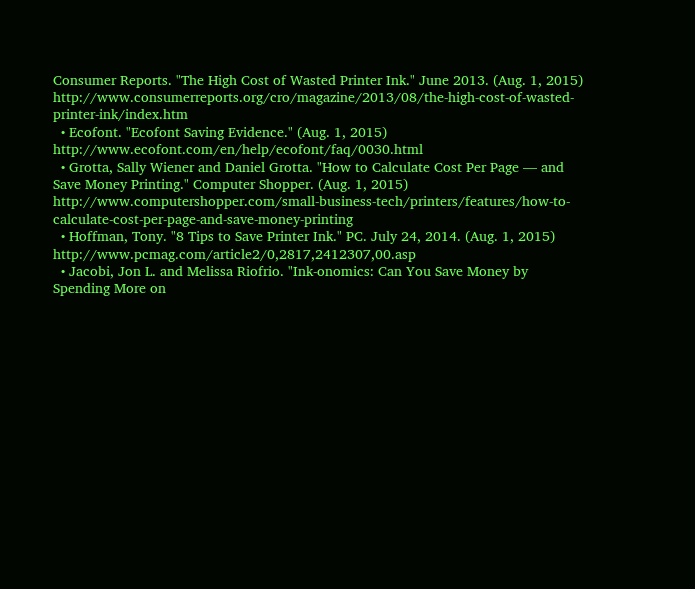Consumer Reports. "The High Cost of Wasted Printer Ink." June 2013. (Aug. 1, 2015) http://www.consumerreports.org/cro/magazine/2013/08/the-high-cost-of-wasted-printer-ink/index.htm
  • Ecofont. "Ecofont Saving Evidence." (Aug. 1, 2015) http://www.ecofont.com/en/help/ecofont/faq/0030.html
  • Grotta, Sally Wiener and Daniel Grotta. "How to Calculate Cost Per Page — and Save Money Printing." Computer Shopper. (Aug. 1, 2015) http://www.computershopper.com/small-business-tech/printers/features/how-to-calculate-cost-per-page-and-save-money-printing
  • Hoffman, Tony. "8 Tips to Save Printer Ink." PC. July 24, 2014. (Aug. 1, 2015) http://www.pcmag.com/article2/0,2817,2412307,00.asp
  • Jacobi, Jon L. and Melissa Riofrio. "Ink-onomics: Can You Save Money by Spending More on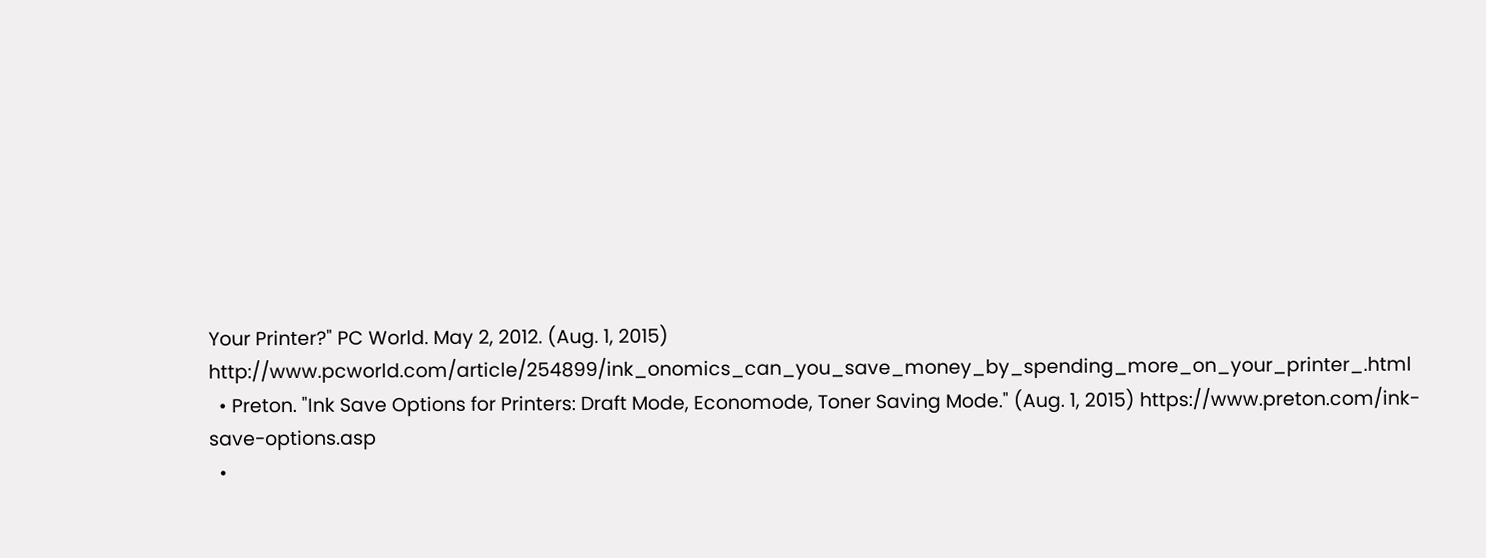Your Printer?" PC World. May 2, 2012. (Aug. 1, 2015) http://www.pcworld.com/article/254899/ink_onomics_can_you_save_money_by_spending_more_on_your_printer_.html
  • Preton. "Ink Save Options for Printers: Draft Mode, Economode, Toner Saving Mode." (Aug. 1, 2015) https://www.preton.com/ink-save-options.asp
  •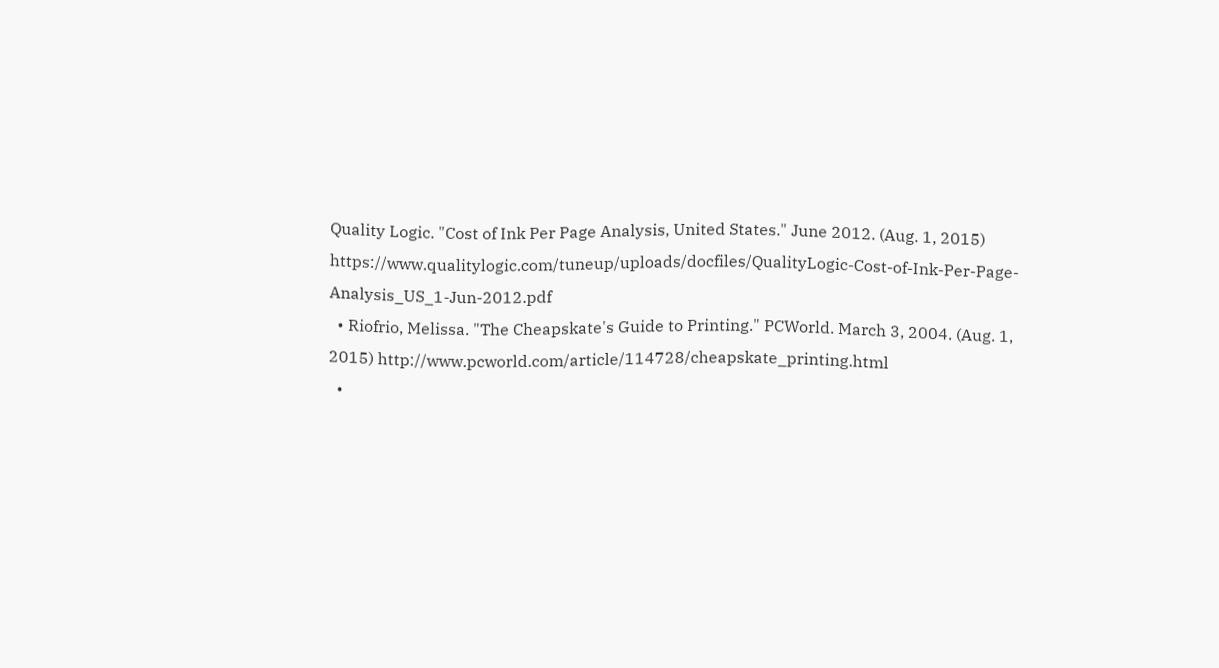Quality Logic. "Cost of Ink Per Page Analysis, United States." June 2012. (Aug. 1, 2015) https://www.qualitylogic.com/tuneup/uploads/docfiles/QualityLogic-Cost-of-Ink-Per-Page-Analysis_US_1-Jun-2012.pdf
  • Riofrio, Melissa. "The Cheapskate's Guide to Printing." PCWorld. March 3, 2004. (Aug. 1, 2015) http://www.pcworld.com/article/114728/cheapskate_printing.html
  •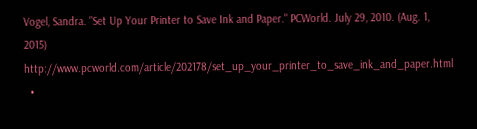Vogel, Sandra. "Set Up Your Printer to Save Ink and Paper." PCWorld. July 29, 2010. (Aug. 1, 2015) http://www.pcworld.com/article/202178/set_up_your_printer_to_save_ink_and_paper.html
  •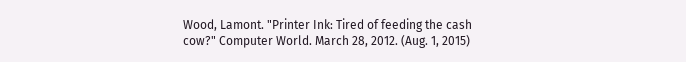Wood, Lamont. "Printer Ink: Tired of feeding the cash cow?" Computer World. March 28, 2012. (Aug. 1, 2015)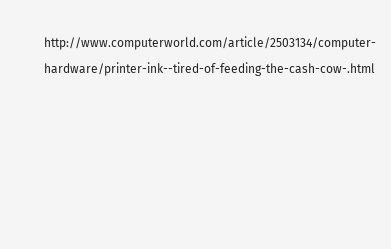http://www.computerworld.com/article/2503134/computer-hardware/printer-ink--tired-of-feeding-the-cash-cow-.html